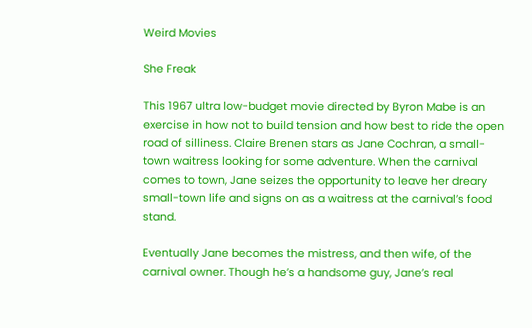Weird Movies

She Freak

This 1967 ultra low-budget movie directed by Byron Mabe is an exercise in how not to build tension and how best to ride the open road of silliness. Claire Brenen stars as Jane Cochran, a small-town waitress looking for some adventure. When the carnival comes to town, Jane seizes the opportunity to leave her dreary small-town life and signs on as a waitress at the carnival’s food stand.

Eventually Jane becomes the mistress, and then wife, of the carnival owner. Though he’s a handsome guy, Jane’s real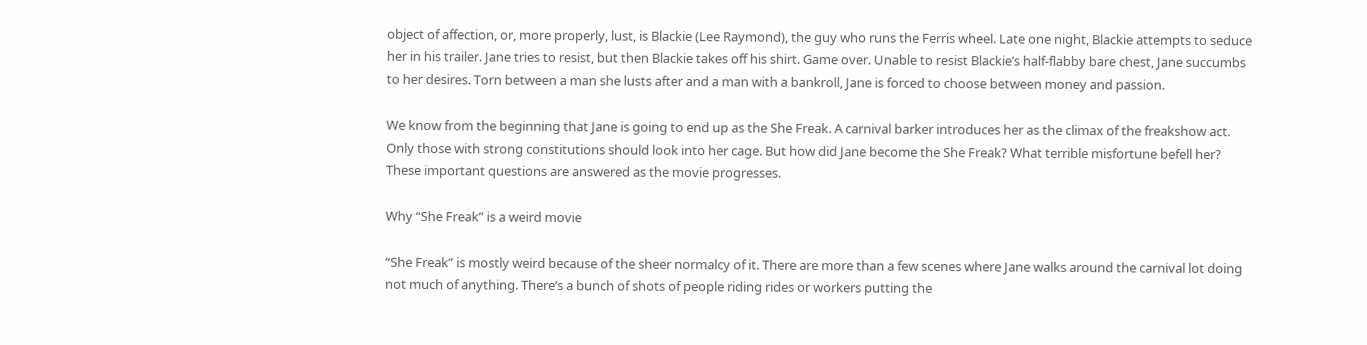object of affection, or, more properly, lust, is Blackie (Lee Raymond), the guy who runs the Ferris wheel. Late one night, Blackie attempts to seduce her in his trailer. Jane tries to resist, but then Blackie takes off his shirt. Game over. Unable to resist Blackie’s half-flabby bare chest, Jane succumbs to her desires. Torn between a man she lusts after and a man with a bankroll, Jane is forced to choose between money and passion.

We know from the beginning that Jane is going to end up as the She Freak. A carnival barker introduces her as the climax of the freakshow act. Only those with strong constitutions should look into her cage. But how did Jane become the She Freak? What terrible misfortune befell her? These important questions are answered as the movie progresses.

Why “She Freak” is a weird movie

“She Freak” is mostly weird because of the sheer normalcy of it. There are more than a few scenes where Jane walks around the carnival lot doing not much of anything. There’s a bunch of shots of people riding rides or workers putting the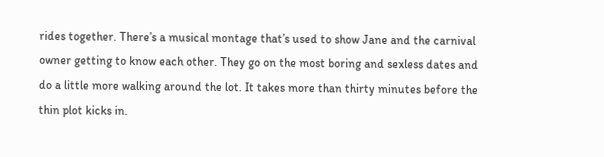rides together. There’s a musical montage that’s used to show Jane and the carnival owner getting to know each other. They go on the most boring and sexless dates and do a little more walking around the lot. It takes more than thirty minutes before the thin plot kicks in.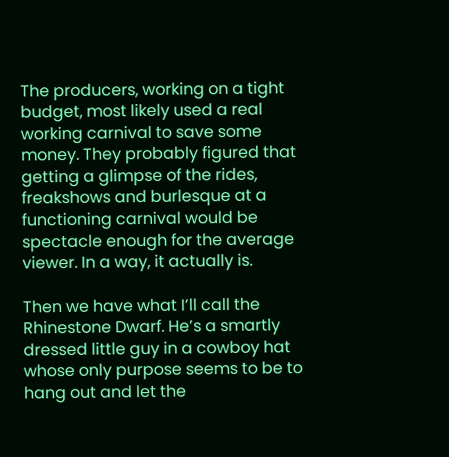The producers, working on a tight budget, most likely used a real working carnival to save some money. They probably figured that getting a glimpse of the rides, freakshows and burlesque at a functioning carnival would be spectacle enough for the average viewer. In a way, it actually is.

Then we have what I’ll call the Rhinestone Dwarf. He’s a smartly dressed little guy in a cowboy hat whose only purpose seems to be to hang out and let the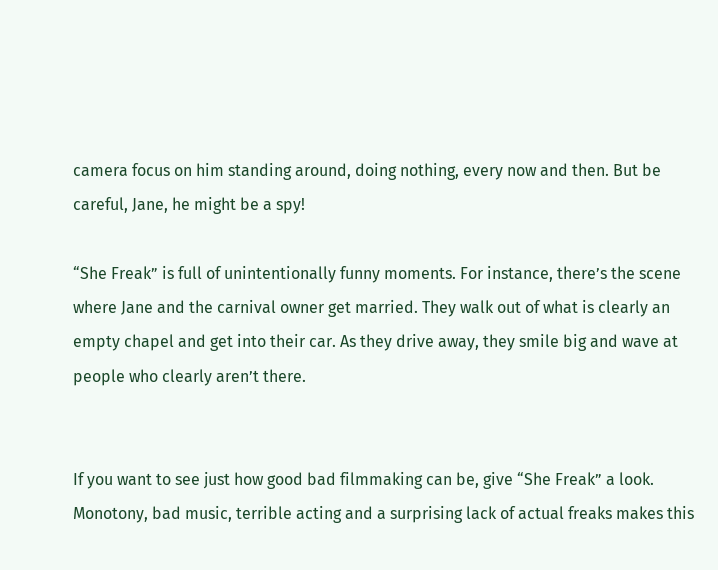camera focus on him standing around, doing nothing, every now and then. But be careful, Jane, he might be a spy!

“She Freak” is full of unintentionally funny moments. For instance, there’s the scene where Jane and the carnival owner get married. They walk out of what is clearly an empty chapel and get into their car. As they drive away, they smile big and wave at people who clearly aren’t there.


If you want to see just how good bad filmmaking can be, give “She Freak” a look. Monotony, bad music, terrible acting and a surprising lack of actual freaks makes this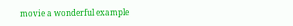movie a wonderful example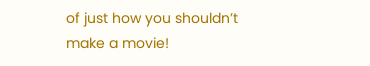of just how you shouldn’t make a movie!